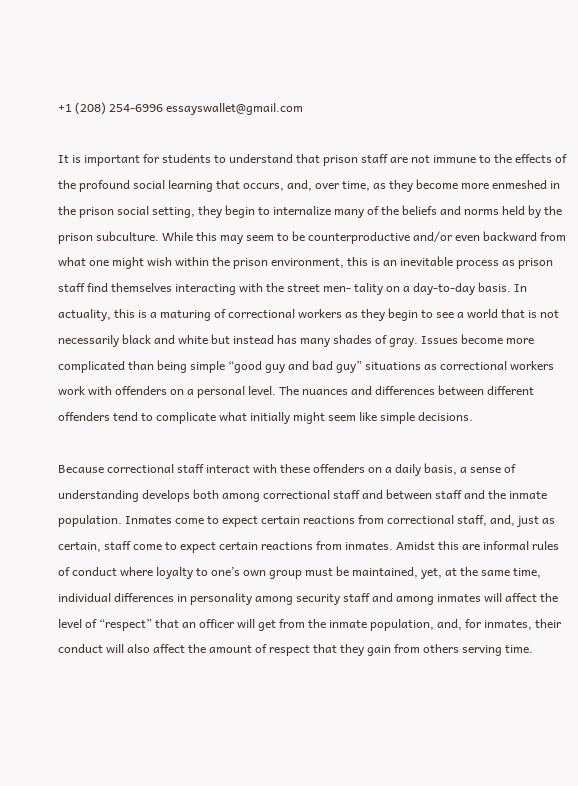+1 (208) 254-6996 essayswallet@gmail.com

It is important for students to understand that prison staff are not immune to the effects of the profound social learning that occurs, and, over time, as they become more enmeshed in the prison social setting, they begin to internalize many of the beliefs and norms held by the prison subculture. While this may seem to be counterproductive and/or even backward from what one might wish within the prison environment, this is an inevitable process as prison staff find themselves interacting with the street men- tality on a day-to-day basis. In actuality, this is a maturing of correctional workers as they begin to see a world that is not necessarily black and white but instead has many shades of gray. Issues become more complicated than being simple “good guy and bad guy” situations as correctional workers work with offenders on a personal level. The nuances and differences between different offenders tend to complicate what initially might seem like simple decisions.

Because correctional staff interact with these offenders on a daily basis, a sense of understanding develops both among correctional staff and between staff and the inmate population. Inmates come to expect certain reactions from correctional staff, and, just as certain, staff come to expect certain reactions from inmates. Amidst this are informal rules of conduct where loyalty to one’s own group must be maintained, yet, at the same time, individual differences in personality among security staff and among inmates will affect the level of “respect” that an officer will get from the inmate population, and, for inmates, their conduct will also affect the amount of respect that they gain from others serving time.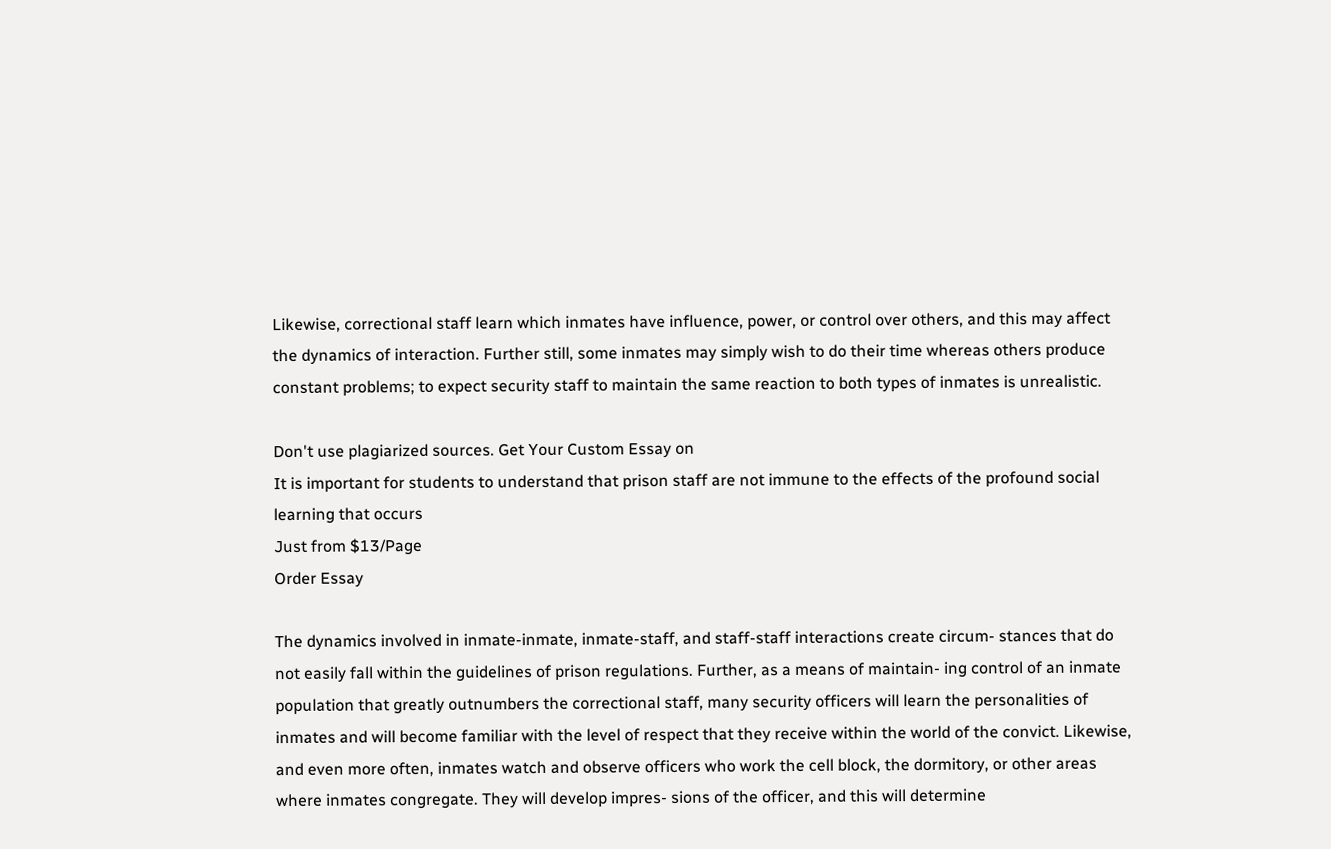Likewise, correctional staff learn which inmates have influence, power, or control over others, and this may affect the dynamics of interaction. Further still, some inmates may simply wish to do their time whereas others produce constant problems; to expect security staff to maintain the same reaction to both types of inmates is unrealistic.

Don't use plagiarized sources. Get Your Custom Essay on
It is important for students to understand that prison staff are not immune to the effects of the profound social learning that occurs
Just from $13/Page
Order Essay

The dynamics involved in inmate-inmate, inmate-staff, and staff-staff interactions create circum- stances that do not easily fall within the guidelines of prison regulations. Further, as a means of maintain- ing control of an inmate population that greatly outnumbers the correctional staff, many security officers will learn the personalities of inmates and will become familiar with the level of respect that they receive within the world of the convict. Likewise, and even more often, inmates watch and observe officers who work the cell block, the dormitory, or other areas where inmates congregate. They will develop impres- sions of the officer, and this will determine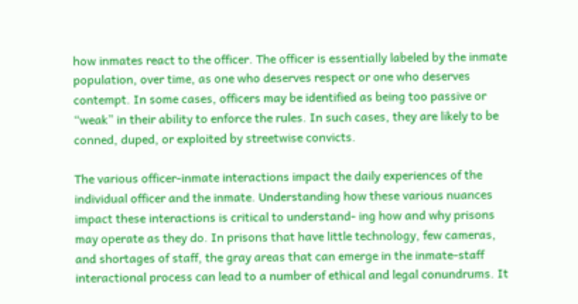how inmates react to the officer. The officer is essentially labeled by the inmate population, over time, as one who deserves respect or one who deserves contempt. In some cases, officers may be identified as being too passive or “weak” in their ability to enforce the rules. In such cases, they are likely to be conned, duped, or exploited by streetwise convicts.

The various officer-inmate interactions impact the daily experiences of the individual officer and the inmate. Understanding how these various nuances impact these interactions is critical to understand- ing how and why prisons may operate as they do. In prisons that have little technology, few cameras, and shortages of staff, the gray areas that can emerge in the inmate-staff interactional process can lead to a number of ethical and legal conundrums. It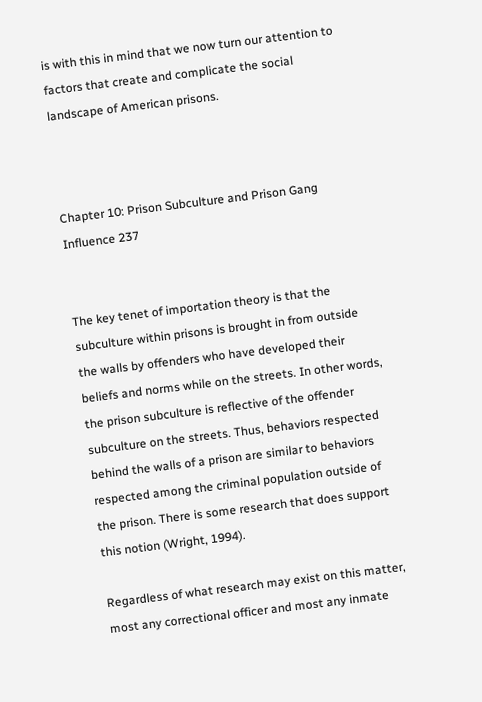is with this in mind that we now turn our attention to factors that create and complicate the social landscape of American prisons.



Chapter 10: Prison Subculture and Prison Gang Influence 237


The key tenet of importation theory is that the subculture within prisons is brought in from outside the walls by offenders who have developed their beliefs and norms while on the streets. In other words, the prison subculture is reflective of the offender subculture on the streets. Thus, behaviors respected behind the walls of a prison are similar to behaviors respected among the criminal population outside of the prison. There is some research that does support this notion (Wright, 1994).

Regardless of what research may exist on this matter, most any correctional officer and most any inmate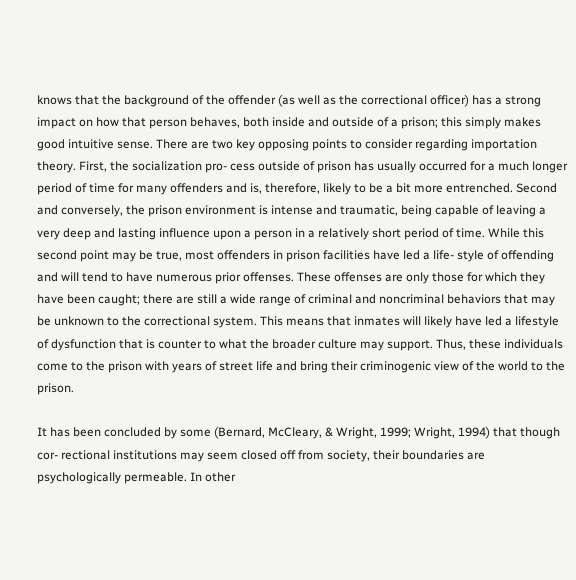knows that the background of the offender (as well as the correctional officer) has a strong impact on how that person behaves, both inside and outside of a prison; this simply makes good intuitive sense. There are two key opposing points to consider regarding importation theory. First, the socialization pro- cess outside of prison has usually occurred for a much longer period of time for many offenders and is, therefore, likely to be a bit more entrenched. Second and conversely, the prison environment is intense and traumatic, being capable of leaving a very deep and lasting influence upon a person in a relatively short period of time. While this second point may be true, most offenders in prison facilities have led a life- style of offending and will tend to have numerous prior offenses. These offenses are only those for which they have been caught; there are still a wide range of criminal and noncriminal behaviors that may be unknown to the correctional system. This means that inmates will likely have led a lifestyle of dysfunction that is counter to what the broader culture may support. Thus, these individuals come to the prison with years of street life and bring their criminogenic view of the world to the prison.

It has been concluded by some (Bernard, McCleary, & Wright, 1999; Wright, 1994) that though cor- rectional institutions may seem closed off from society, their boundaries are psychologically permeable. In other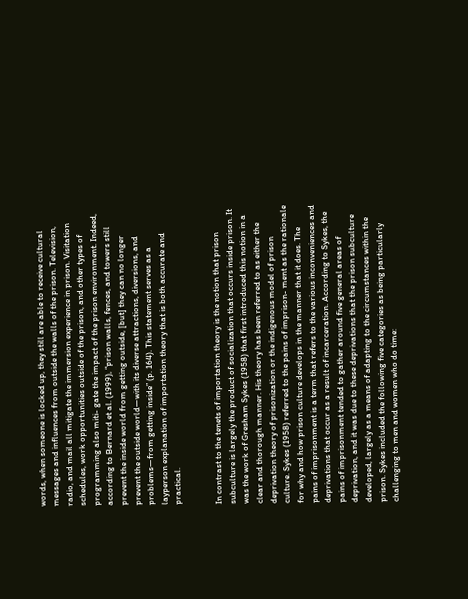words, when someone is locked up, they still are able to receive cultural messages and influences from outside the walls of the prison. Television, radio, and mail all mitigate the immersion experience in prison. Visitation schedules, work opportunities outside of the prison, and other types of programming also miti- gate the impact of the prison environment. Indeed, according to Bernard et al. (1999), “prison walls, fences, and towers still prevent the inside world from getting outside, [but] they can no longer prevent the outside world—with its diverse attractions, diversions, and problems—from getting inside” (p. 164). This statement serves as a layperson explanation of importation theory that is both accurate and practical.


In contrast to the tenets of importation theory is the notion that prison subculture is largely the product of socialization that occurs inside prison. It was the work of Gresham Sykes (1958) that first introduced this notion in a clear and thorough manner. His theory has been referred to as either the deprivation theory of prisonization or the indigenous model of prison culture. Sykes (1958) referred to the pains of imprison- ment as the rationale for why and how prison culture develops in the manner that it does. The pains of imprisonment is a term that refers to the various inconveniences and deprivations that occur as a result of incarceration. According to Sykes, the pains of imprisonment tended to gather around five general areas of deprivation, and it was due to these deprivations that the prison subculture developed, largely as a means of adapting to the circumstances within the prison. Sykes included the following five categories as being particularly challenging to men and women who do time: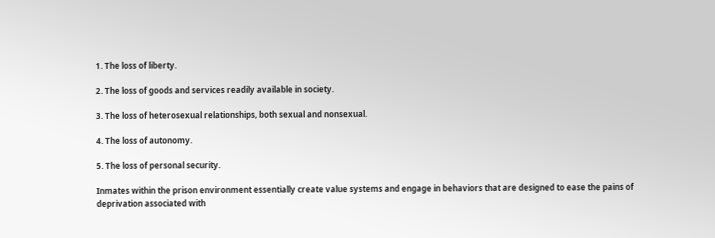1. The loss of liberty.

2. The loss of goods and services readily available in society.

3. The loss of heterosexual relationships, both sexual and nonsexual.

4. The loss of autonomy.

5. The loss of personal security.

Inmates within the prison environment essentially create value systems and engage in behaviors that are designed to ease the pains of deprivation associated with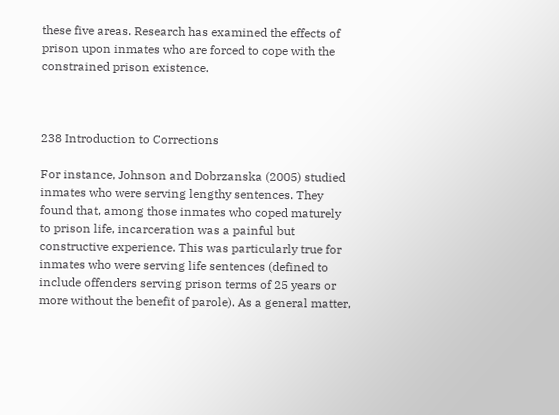these five areas. Research has examined the effects of prison upon inmates who are forced to cope with the constrained prison existence.



238 Introduction to Corrections

For instance, Johnson and Dobrzanska (2005) studied inmates who were serving lengthy sentences. They found that, among those inmates who coped maturely to prison life, incarceration was a painful but constructive experience. This was particularly true for inmates who were serving life sentences (defined to include offenders serving prison terms of 25 years or more without the benefit of parole). As a general matter,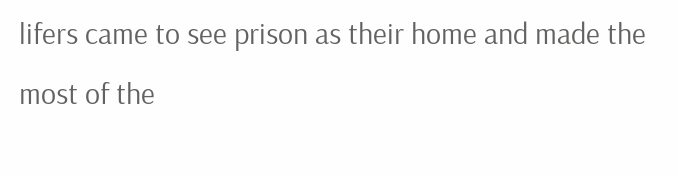lifers came to see prison as their home and made the most of the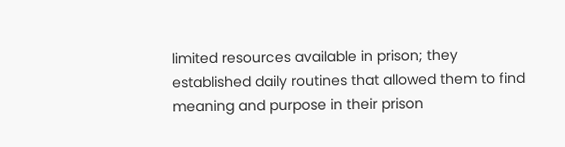limited resources available in prison; they established daily routines that allowed them to find meaning and purpose in their prison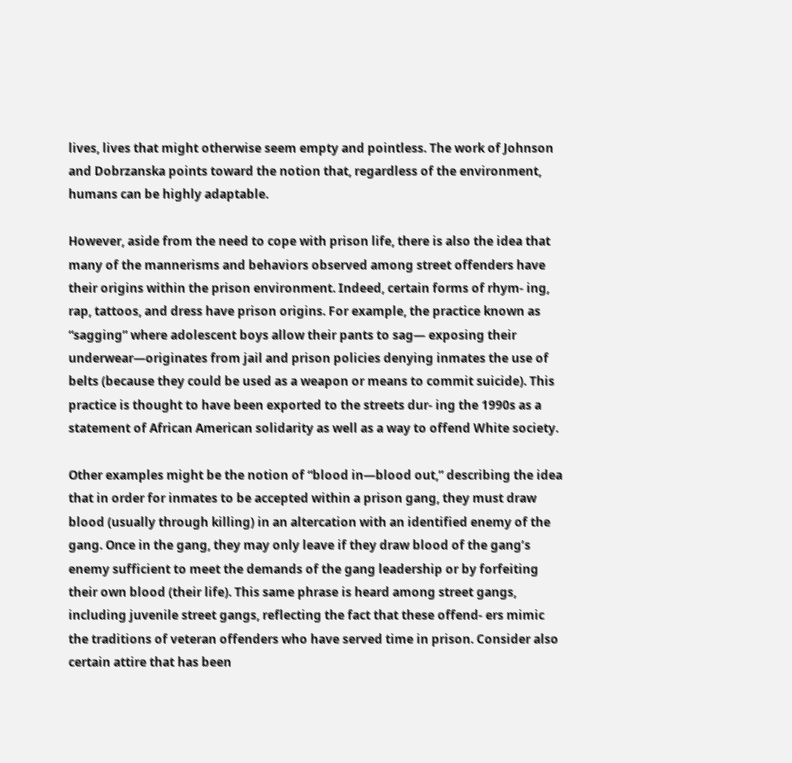lives, lives that might otherwise seem empty and pointless. The work of Johnson and Dobrzanska points toward the notion that, regardless of the environment, humans can be highly adaptable.

However, aside from the need to cope with prison life, there is also the idea that many of the mannerisms and behaviors observed among street offenders have their origins within the prison environment. Indeed, certain forms of rhym- ing, rap, tattoos, and dress have prison origins. For example, the practice known as “sagging” where adolescent boys allow their pants to sag— exposing their underwear—originates from jail and prison policies denying inmates the use of belts (because they could be used as a weapon or means to commit suicide). This practice is thought to have been exported to the streets dur- ing the 1990s as a statement of African American solidarity as well as a way to offend White society.

Other examples might be the notion of “blood in—blood out,” describing the idea that in order for inmates to be accepted within a prison gang, they must draw blood (usually through killing) in an altercation with an identified enemy of the gang. Once in the gang, they may only leave if they draw blood of the gang’s enemy sufficient to meet the demands of the gang leadership or by forfeiting their own blood (their life). This same phrase is heard among street gangs, including juvenile street gangs, reflecting the fact that these offend- ers mimic the traditions of veteran offenders who have served time in prison. Consider also certain attire that has been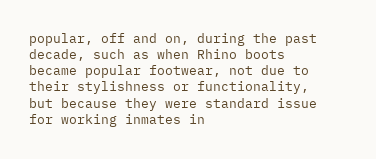popular, off and on, during the past decade, such as when Rhino boots became popular footwear, not due to their stylishness or functionality, but because they were standard issue for working inmates in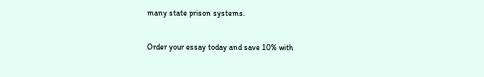many state prison systems.

Order your essay today and save 10% with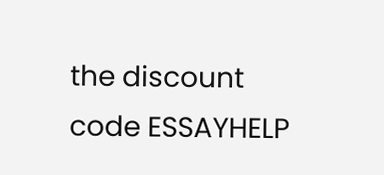the discount code ESSAYHELP